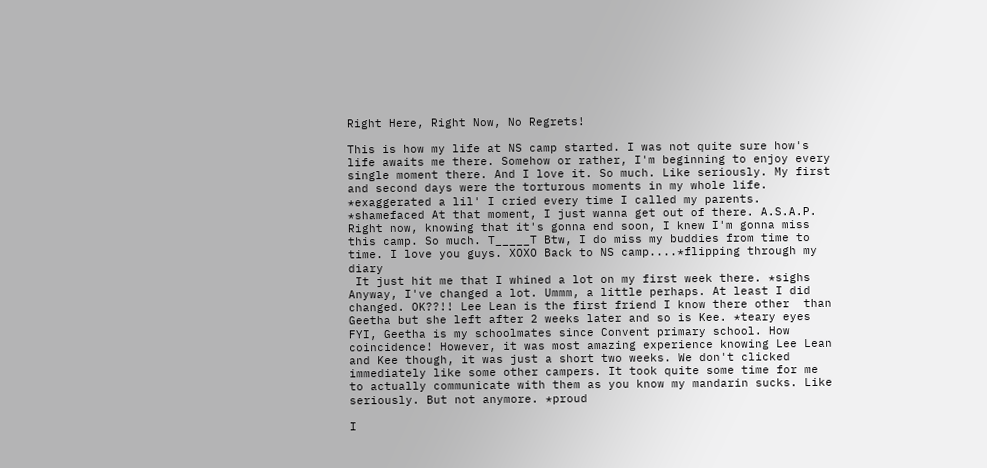Right Here, Right Now, No Regrets!

This is how my life at NS camp started. I was not quite sure how's life awaits me there. Somehow or rather, I'm beginning to enjoy every single moment there. And I love it. So much. Like seriously. My first and second days were the torturous moments in my whole life. *exaggerated a lil' I cried every time I called my parents. *shamefaced At that moment, I just wanna get out of there. A.S.A.P. Right now, knowing that it's gonna end soon, I knew I'm gonna miss this camp. So much. T_____T Btw, I do miss my buddies from time to time. I love you guys. XOXO Back to NS camp....*flipping through my diary
 It just hit me that I whined a lot on my first week there. *sighs Anyway, I've changed a lot. Ummm, a little perhaps. At least I did changed. OK??!! Lee Lean is the first friend I know there other  than Geetha but she left after 2 weeks later and so is Kee. *teary eyes FYI, Geetha is my schoolmates since Convent primary school. How coincidence! However, it was most amazing experience knowing Lee Lean and Kee though, it was just a short two weeks. We don't clicked immediately like some other campers. It took quite some time for me to actually communicate with them as you know my mandarin sucks. Like seriously. But not anymore. *proud

I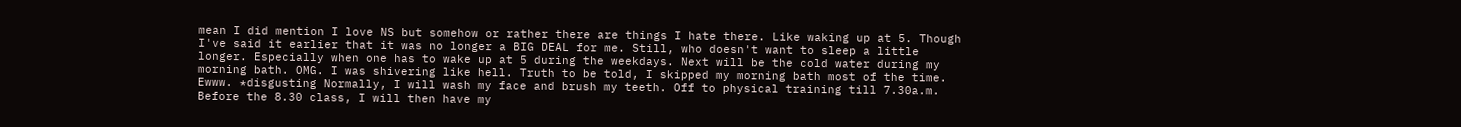mean I did mention I love NS but somehow or rather there are things I hate there. Like waking up at 5. Though I've said it earlier that it was no longer a BIG DEAL for me. Still, who doesn't want to sleep a little longer. Especially when one has to wake up at 5 during the weekdays. Next will be the cold water during my morning bath. OMG. I was shivering like hell. Truth to be told, I skipped my morning bath most of the time. Ewww. *disgusting Normally, I will wash my face and brush my teeth. Off to physical training till 7.30a.m. Before the 8.30 class, I will then have my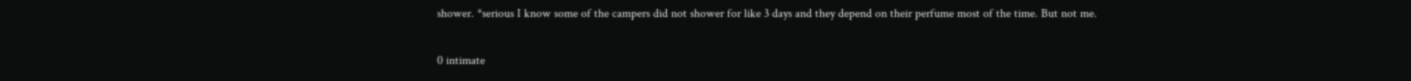shower. *serious I know some of the campers did not shower for like 3 days and they depend on their perfume most of the time. But not me.

0 intimate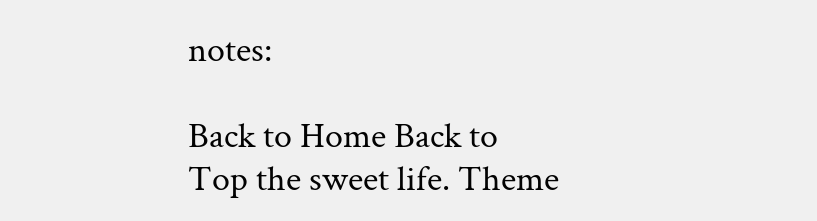notes:

Back to Home Back to Top the sweet life. Theme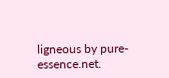ligneous by pure-essence.net.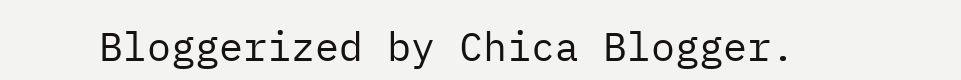Bloggerized by Chica Blogger.